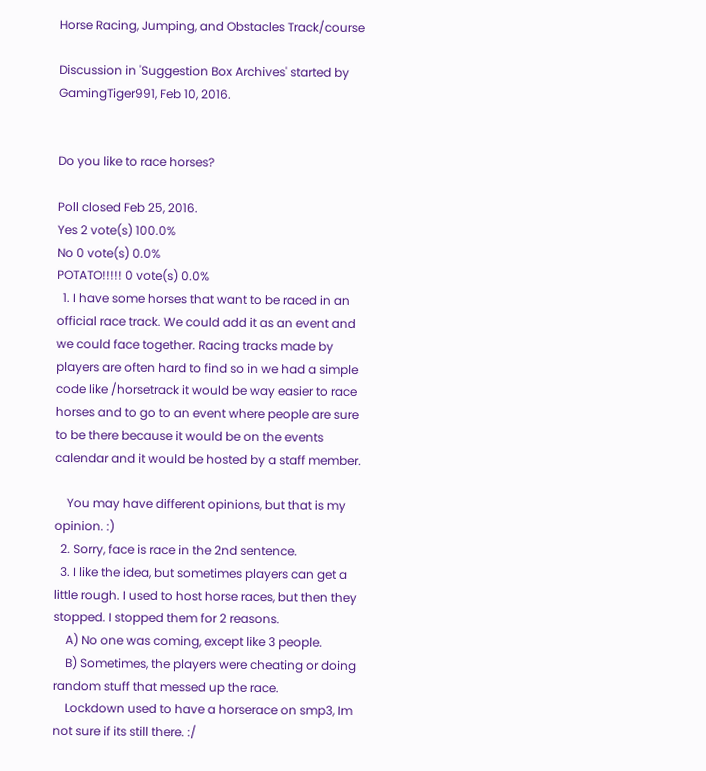Horse Racing, Jumping, and Obstacles Track/course

Discussion in 'Suggestion Box Archives' started by GamingTiger991, Feb 10, 2016.


Do you like to race horses?

Poll closed Feb 25, 2016.
Yes 2 vote(s) 100.0%
No 0 vote(s) 0.0%
POTATO!!!!! 0 vote(s) 0.0%
  1. I have some horses that want to be raced in an official race track. We could add it as an event and we could face together. Racing tracks made by players are often hard to find so in we had a simple code like /horsetrack it would be way easier to race horses and to go to an event where people are sure to be there because it would be on the events calendar and it would be hosted by a staff member.

    You may have different opinions, but that is my opinion. :)
  2. Sorry, face is race in the 2nd sentence.
  3. I like the idea, but sometimes players can get a little rough. I used to host horse races, but then they stopped. I stopped them for 2 reasons.
    A) No one was coming, except like 3 people.
    B) Sometimes, the players were cheating or doing random stuff that messed up the race.
    Lockdown used to have a horserace on smp3, Im not sure if its still there. :/